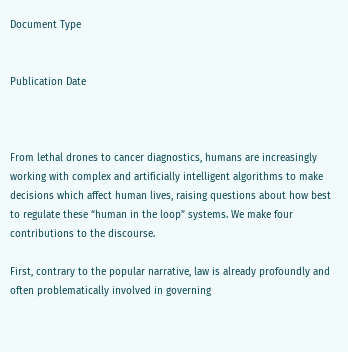Document Type


Publication Date



From lethal drones to cancer diagnostics, humans are increasingly working with complex and artificially intelligent algorithms to make decisions which affect human lives, raising questions about how best to regulate these “human in the loop” systems. We make four contributions to the discourse.

First, contrary to the popular narrative, law is already profoundly and often problematically involved in governing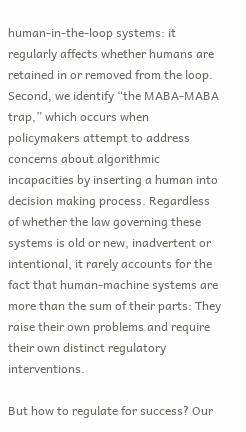human-in-the-loop systems: it regularly affects whether humans are retained in or removed from the loop. Second, we identify “the MABA-MABA trap,” which occurs when policymakers attempt to address concerns about algorithmic incapacities by inserting a human into decision making process. Regardless of whether the law governing these systems is old or new, inadvertent or intentional, it rarely accounts for the fact that human-machine systems are more than the sum of their parts: They raise their own problems and require their own distinct regulatory interventions.

But how to regulate for success? Our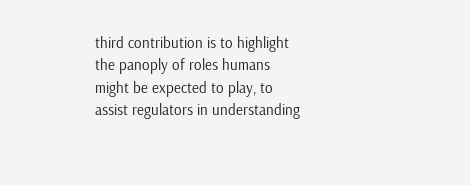third contribution is to highlight the panoply of roles humans might be expected to play, to assist regulators in understanding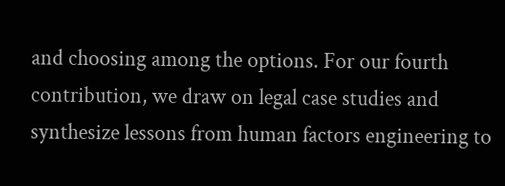and choosing among the options. For our fourth contribution, we draw on legal case studies and synthesize lessons from human factors engineering to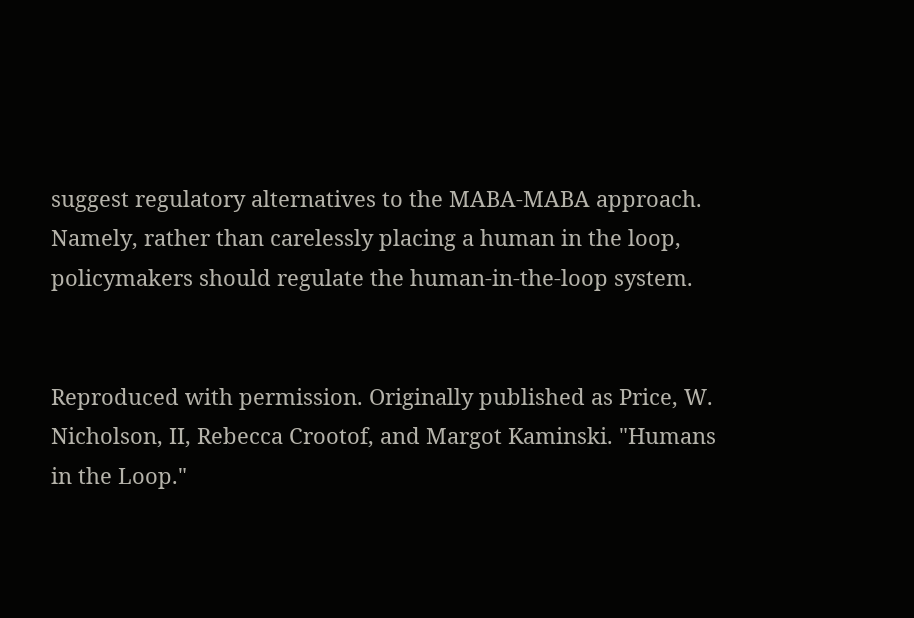suggest regulatory alternatives to the MABA-MABA approach. Namely, rather than carelessly placing a human in the loop, policymakers should regulate the human-in-the-loop system.


Reproduced with permission. Originally published as Price, W. Nicholson, II, Rebecca Crootof, and Margot Kaminski. "Humans in the Loop."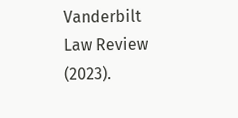Vanderbilt Law Review (2023).